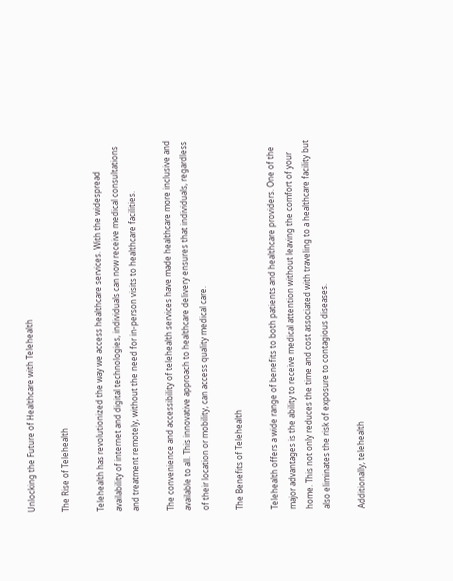Unlocking the Future of Healthcare with Telehealth

The Rise of Telehealth

Telehealth has revolutionized the way we access healthcare services. With the widespread availability of internet and digital technologies, individuals can now receive medical consultations and treatment remotely, without the need for in-person visits to healthcare facilities.

The convenience and accessibility of telehealth services have made healthcare more inclusive and available to all. This innovative approach to healthcare delivery ensures that individuals, regardless of their location or mobility, can access quality medical care.

The Benefits of Telehealth

Telehealth offers a wide range of benefits to both patients and healthcare providers. One of the major advantages is the ability to receive medical attention without leaving the comfort of your home. This not only reduces the time and cost associated with traveling to a healthcare facility but also eliminates the risk of exposure to contagious diseases.

Additionally, telehealth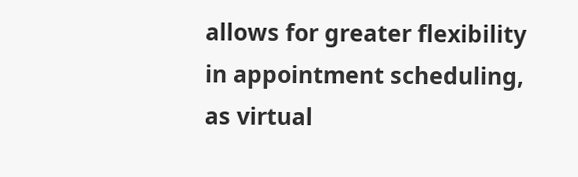allows for greater flexibility in appointment scheduling, as virtual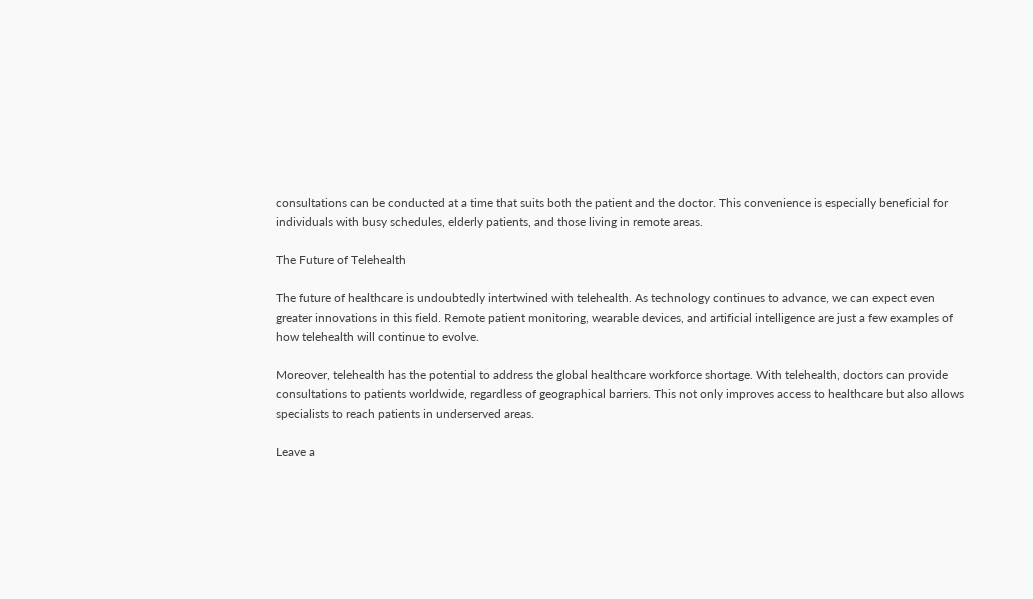consultations can be conducted at a time that suits both the patient and the doctor. This convenience is especially beneficial for individuals with busy schedules, elderly patients, and those living in remote areas.

The Future of Telehealth

The future of healthcare is undoubtedly intertwined with telehealth. As technology continues to advance, we can expect even greater innovations in this field. Remote patient monitoring, wearable devices, and artificial intelligence are just a few examples of how telehealth will continue to evolve.

Moreover, telehealth has the potential to address the global healthcare workforce shortage. With telehealth, doctors can provide consultations to patients worldwide, regardless of geographical barriers. This not only improves access to healthcare but also allows specialists to reach patients in underserved areas.

Leave a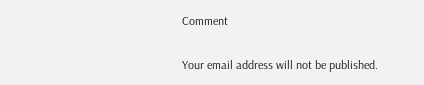Comment

Your email address will not be published.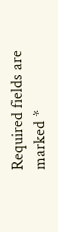Required fields are marked *